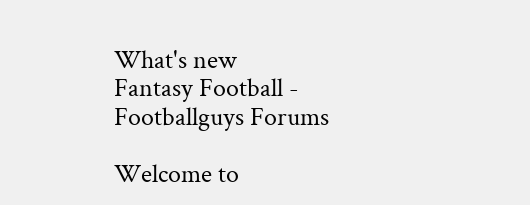What's new
Fantasy Football - Footballguys Forums

Welcome to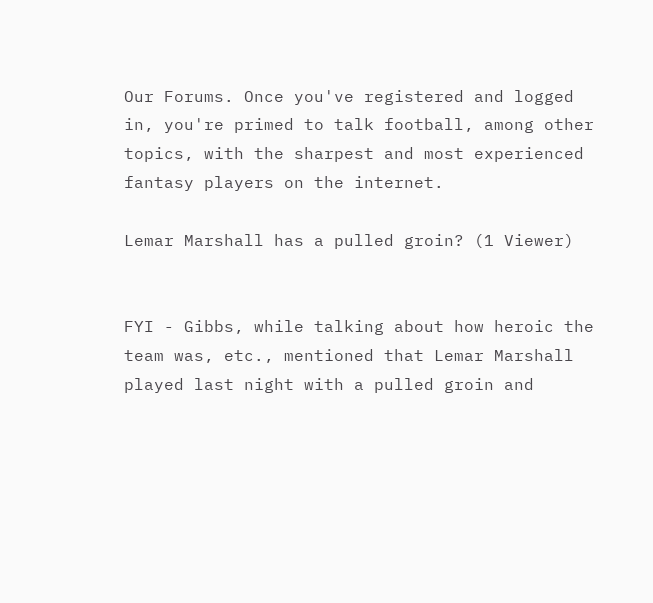Our Forums. Once you've registered and logged in, you're primed to talk football, among other topics, with the sharpest and most experienced fantasy players on the internet.

Lemar Marshall has a pulled groin? (1 Viewer)


FYI - Gibbs, while talking about how heroic the team was, etc., mentioned that Lemar Marshall played last night with a pulled groin and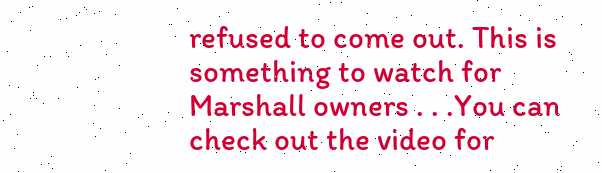refused to come out. This is something to watch for Marshall owners . . .You can check out the video for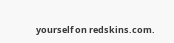yourself on redskins.com.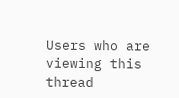Users who are viewing this thread